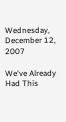Wednesday, December 12, 2007

We've Already Had This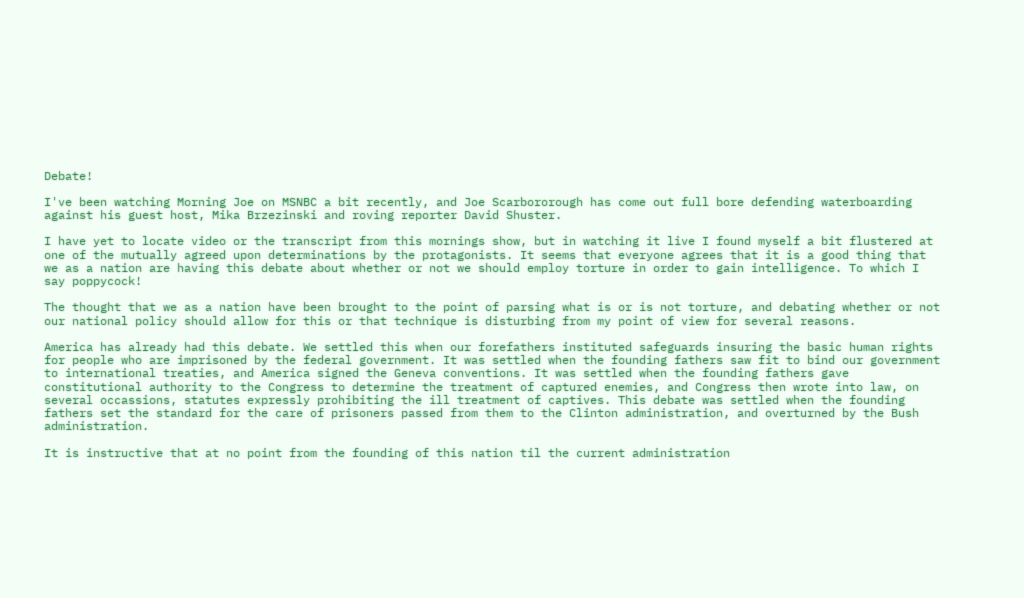Debate!

I've been watching Morning Joe on MSNBC a bit recently, and Joe Scarbororough has come out full bore defending waterboarding against his guest host, Mika Brzezinski and roving reporter David Shuster.

I have yet to locate video or the transcript from this mornings show, but in watching it live I found myself a bit flustered at one of the mutually agreed upon determinations by the protagonists. It seems that everyone agrees that it is a good thing that we as a nation are having this debate about whether or not we should employ torture in order to gain intelligence. To which I say poppycock!

The thought that we as a nation have been brought to the point of parsing what is or is not torture, and debating whether or not our national policy should allow for this or that technique is disturbing from my point of view for several reasons.

America has already had this debate. We settled this when our forefathers instituted safeguards insuring the basic human rights for people who are imprisoned by the federal government. It was settled when the founding fathers saw fit to bind our government to international treaties, and America signed the Geneva conventions. It was settled when the founding fathers gave constitutional authority to the Congress to determine the treatment of captured enemies, and Congress then wrote into law, on several occassions, statutes expressly prohibiting the ill treatment of captives. This debate was settled when the founding fathers set the standard for the care of prisoners passed from them to the Clinton administration, and overturned by the Bush administration.

It is instructive that at no point from the founding of this nation til the current administration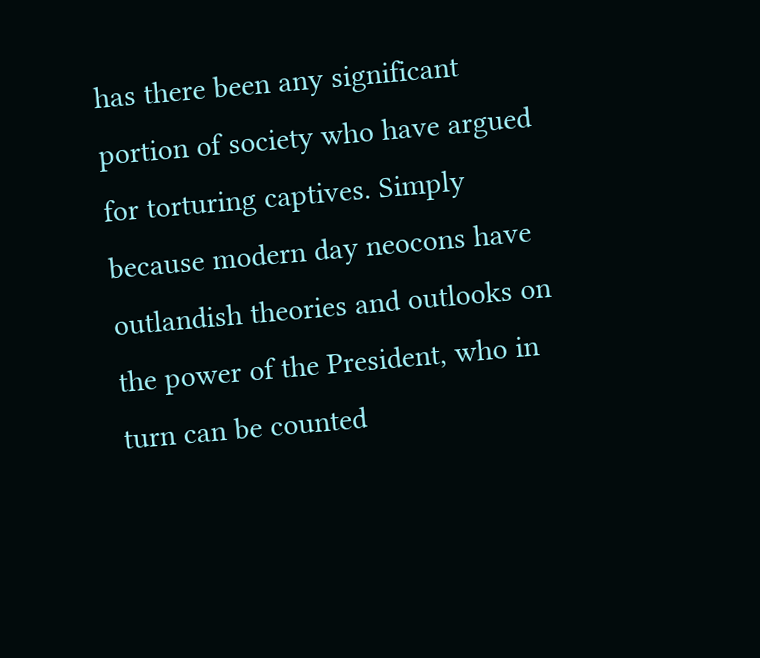has there been any significant portion of society who have argued for torturing captives. Simply because modern day neocons have outlandish theories and outlooks on the power of the President, who in turn can be counted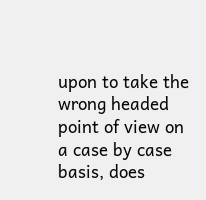upon to take the wrong headed point of view on a case by case basis, does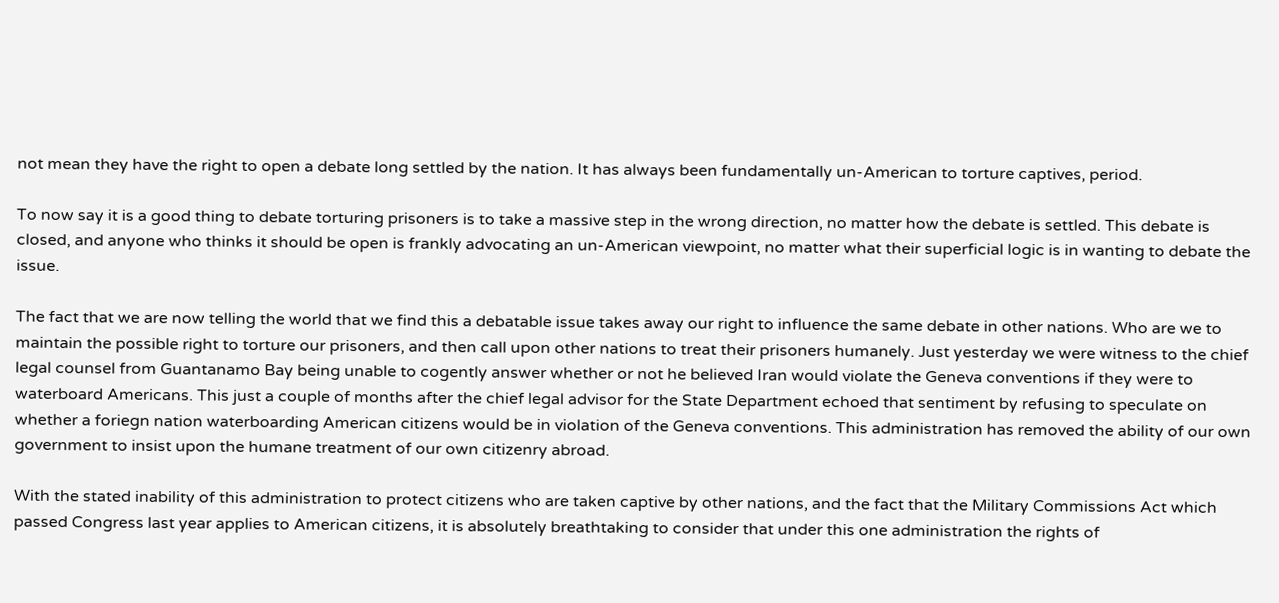not mean they have the right to open a debate long settled by the nation. It has always been fundamentally un-American to torture captives, period.

To now say it is a good thing to debate torturing prisoners is to take a massive step in the wrong direction, no matter how the debate is settled. This debate is closed, and anyone who thinks it should be open is frankly advocating an un-American viewpoint, no matter what their superficial logic is in wanting to debate the issue.

The fact that we are now telling the world that we find this a debatable issue takes away our right to influence the same debate in other nations. Who are we to maintain the possible right to torture our prisoners, and then call upon other nations to treat their prisoners humanely. Just yesterday we were witness to the chief legal counsel from Guantanamo Bay being unable to cogently answer whether or not he believed Iran would violate the Geneva conventions if they were to waterboard Americans. This just a couple of months after the chief legal advisor for the State Department echoed that sentiment by refusing to speculate on whether a foriegn nation waterboarding American citizens would be in violation of the Geneva conventions. This administration has removed the ability of our own government to insist upon the humane treatment of our own citizenry abroad.

With the stated inability of this administration to protect citizens who are taken captive by other nations, and the fact that the Military Commissions Act which passed Congress last year applies to American citizens, it is absolutely breathtaking to consider that under this one administration the rights of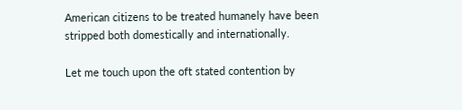American citizens to be treated humanely have been stripped both domestically and internationally.

Let me touch upon the oft stated contention by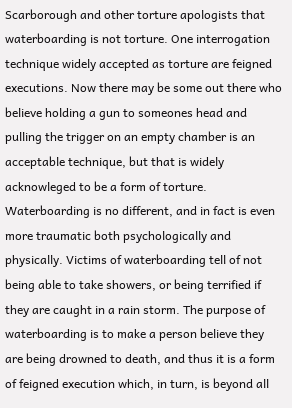Scarborough and other torture apologists that waterboarding is not torture. One interrogation technique widely accepted as torture are feigned executions. Now there may be some out there who believe holding a gun to someones head and pulling the trigger on an empty chamber is an acceptable technique, but that is widely acknowleged to be a form of torture. Waterboarding is no different, and in fact is even more traumatic both psychologically and physically. Victims of waterboarding tell of not being able to take showers, or being terrified if they are caught in a rain storm. The purpose of waterboarding is to make a person believe they are being drowned to death, and thus it is a form of feigned execution which, in turn, is beyond all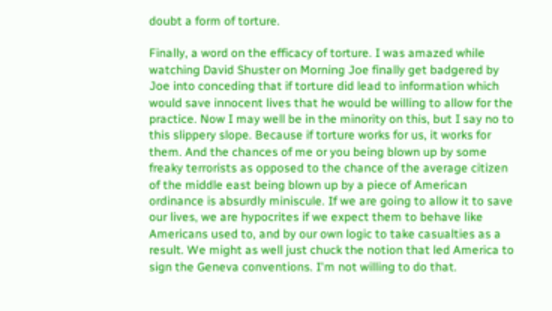doubt a form of torture.

Finally, a word on the efficacy of torture. I was amazed while watching David Shuster on Morning Joe finally get badgered by Joe into conceding that if torture did lead to information which would save innocent lives that he would be willing to allow for the practice. Now I may well be in the minority on this, but I say no to this slippery slope. Because if torture works for us, it works for them. And the chances of me or you being blown up by some freaky terrorists as opposed to the chance of the average citizen of the middle east being blown up by a piece of American ordinance is absurdly miniscule. If we are going to allow it to save our lives, we are hypocrites if we expect them to behave like Americans used to, and by our own logic to take casualties as a result. We might as well just chuck the notion that led America to sign the Geneva conventions. I'm not willing to do that.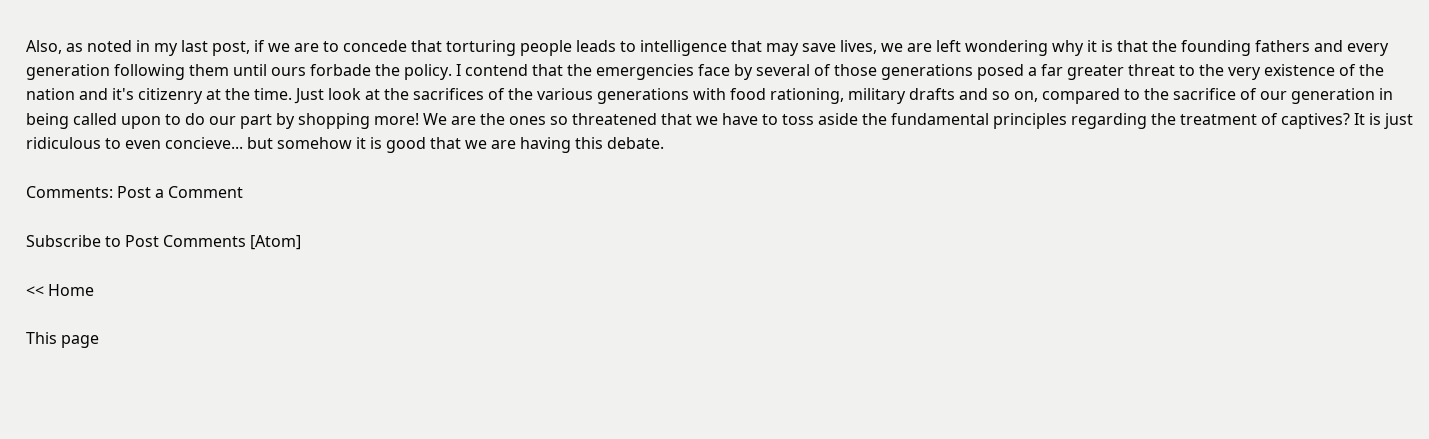Also, as noted in my last post, if we are to concede that torturing people leads to intelligence that may save lives, we are left wondering why it is that the founding fathers and every generation following them until ours forbade the policy. I contend that the emergencies face by several of those generations posed a far greater threat to the very existence of the nation and it's citizenry at the time. Just look at the sacrifices of the various generations with food rationing, military drafts and so on, compared to the sacrifice of our generation in being called upon to do our part by shopping more! We are the ones so threatened that we have to toss aside the fundamental principles regarding the treatment of captives? It is just ridiculous to even concieve... but somehow it is good that we are having this debate.

Comments: Post a Comment

Subscribe to Post Comments [Atom]

<< Home

This page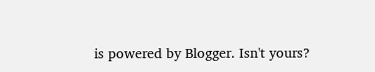is powered by Blogger. Isn't yours?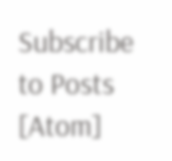Subscribe to Posts [Atom]